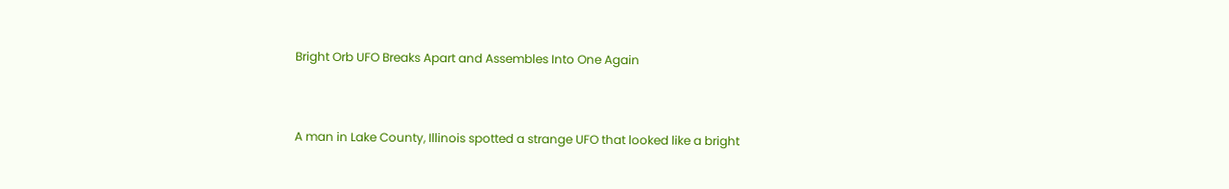Bright Orb UFO Breaks Apart and Assembles Into One Again


A man in Lake County, Illinois spotted a strange UFO that looked like a bright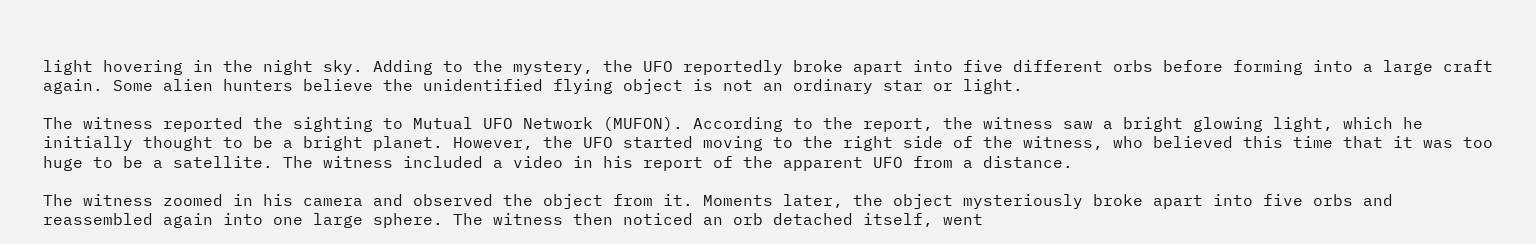light hovering in the night sky. Adding to the mystery, the UFO reportedly broke apart into five different orbs before forming into a large craft again. Some alien hunters believe the unidentified flying object is not an ordinary star or light.

The witness reported the sighting to Mutual UFO Network (MUFON). According to the report, the witness saw a bright glowing light, which he initially thought to be a bright planet. However, the UFO started moving to the right side of the witness, who believed this time that it was too huge to be a satellite. The witness included a video in his report of the apparent UFO from a distance.

The witness zoomed in his camera and observed the object from it. Moments later, the object mysteriously broke apart into five orbs and reassembled again into one large sphere. The witness then noticed an orb detached itself, went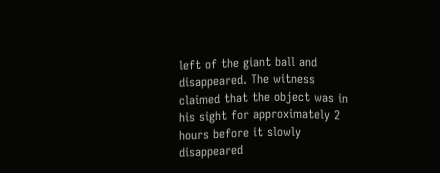left of the giant ball and disappeared. The witness claimed that the object was in his sight for approximately 2 hours before it slowly disappeared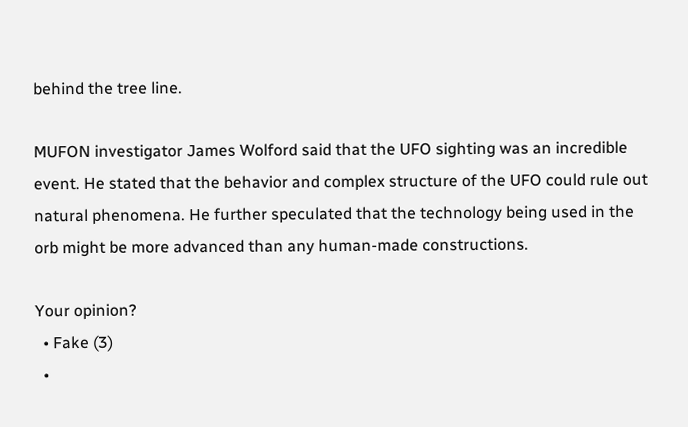behind the tree line.

MUFON investigator James Wolford said that the UFO sighting was an incredible event. He stated that the behavior and complex structure of the UFO could rule out natural phenomena. He further speculated that the technology being used in the orb might be more advanced than any human-made constructions.

Your opinion?
  • Fake (3)
  •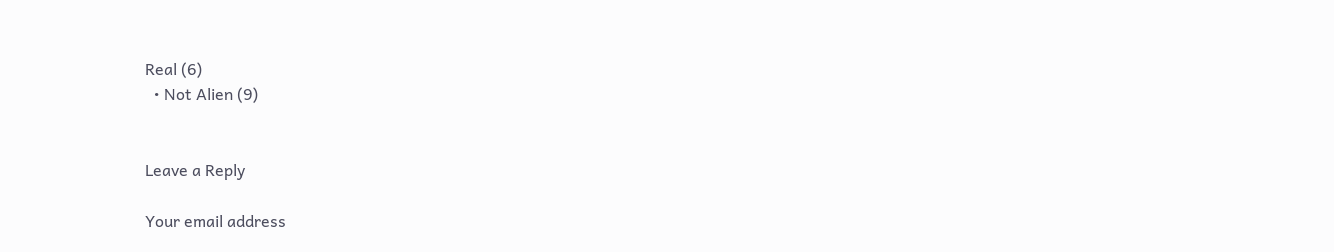Real (6)
  • Not Alien (9)


Leave a Reply

Your email address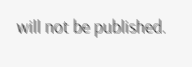will not be published.